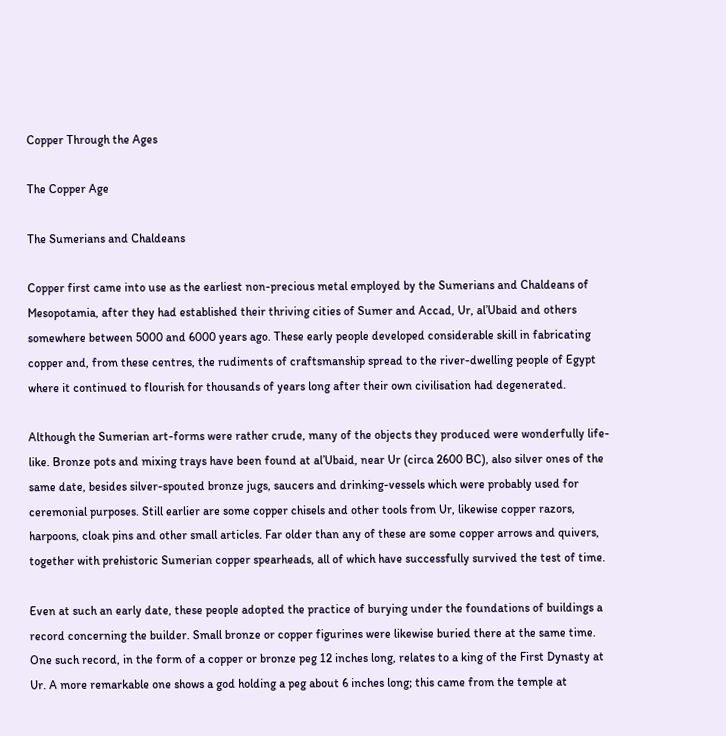Copper Through the Ages

The Copper Age

The Sumerians and Chaldeans

Copper first came into use as the earliest non-precious metal employed by the Sumerians and Chaldeans of Mesopotamia, after they had established their thriving cities of Sumer and Accad, Ur, al’Ubaid and others somewhere between 5000 and 6000 years ago. These early people developed considerable skill in fabricating copper and, from these centres, the rudiments of craftsmanship spread to the river-dwelling people of Egypt where it continued to flourish for thousands of years long after their own civilisation had degenerated.

Although the Sumerian art-forms were rather crude, many of the objects they produced were wonderfully life-like. Bronze pots and mixing trays have been found at al’Ubaid, near Ur (circa 2600 BC), also silver ones of the same date, besides silver-spouted bronze jugs, saucers and drinking-vessels which were probably used for ceremonial purposes. Still earlier are some copper chisels and other tools from Ur, likewise copper razors, harpoons, cloak pins and other small articles. Far older than any of these are some copper arrows and quivers, together with prehistoric Sumerian copper spearheads, all of which have successfully survived the test of time.

Even at such an early date, these people adopted the practice of burying under the foundations of buildings a record concerning the builder. Small bronze or copper figurines were likewise buried there at the same time. One such record, in the form of a copper or bronze peg 12 inches long, relates to a king of the First Dynasty at Ur. A more remarkable one shows a god holding a peg about 6 inches long; this came from the temple at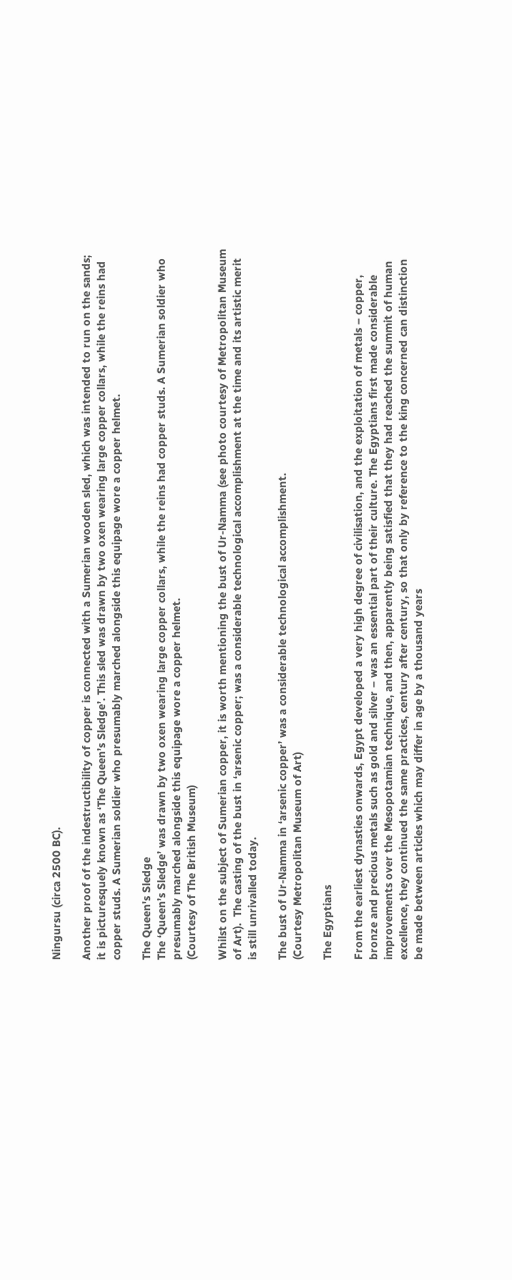Ningursu (circa 2500 BC).

Another proof of the indestructibility of copper is connected with a Sumerian wooden sled, which was intended to run on the sands; it is picturesquely known as ‘The Queen’s Sledge’. This sled was drawn by two oxen wearing large copper collars, while the reins had copper studs. A Sumerian soldier who presumably marched alongside this equipage wore a copper helmet.

The Queen's Sledge
The ‘Queen’s Sledge’ was drawn by two oxen wearing large copper collars, while the reins had copper studs. A Sumerian soldier who presumably marched alongside this equipage wore a copper helmet.
(Courtesy of The British Museum)

Whilst on the subject of Sumerian copper, it is worth mentioning the bust of Ur-Namma (see photo courtesy of Metropolitan Museum of Art).  The casting of the bust in ‘arsenic copper; was a considerable technological accomplishment at the time and its artistic merit is still unrivalled today.

The bust of Ur-Namma in ‘arsenic copper’ was a considerable technological accomplishment.
(Courtesy Metropolitan Museum of Art)

The Egyptians

From the earliest dynasties onwards, Egypt developed a very high degree of civilisation, and the exploitation of metals – copper, bronze and precious metals such as gold and silver – was an essential part of their culture. The Egyptians first made considerable improvements over the Mesopotamian technique, and then, apparently being satisfied that they had reached the summit of human excellence, they continued the same practices, century after century, so that only by reference to the king concerned can distinction be made between articles which may differ in age by a thousand years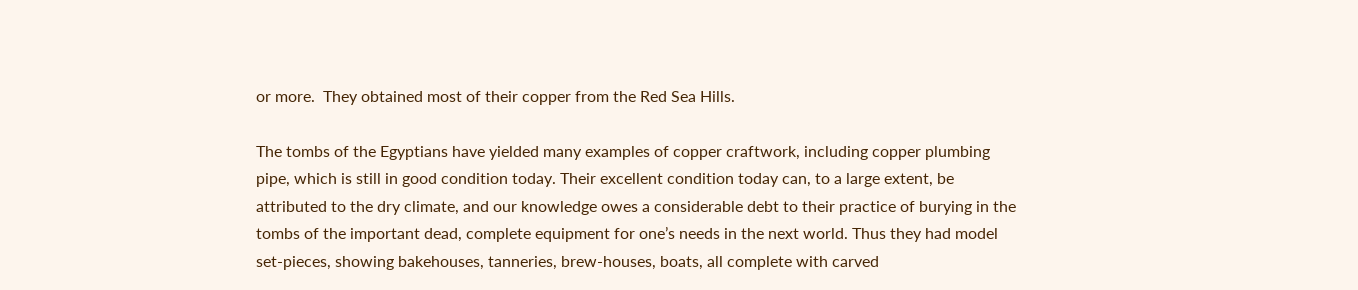or more.  They obtained most of their copper from the Red Sea Hills.

The tombs of the Egyptians have yielded many examples of copper craftwork, including copper plumbing pipe, which is still in good condition today. Their excellent condition today can, to a large extent, be attributed to the dry climate, and our knowledge owes a considerable debt to their practice of burying in the tombs of the important dead, complete equipment for one’s needs in the next world. Thus they had model set-pieces, showing bakehouses, tanneries, brew-houses, boats, all complete with carved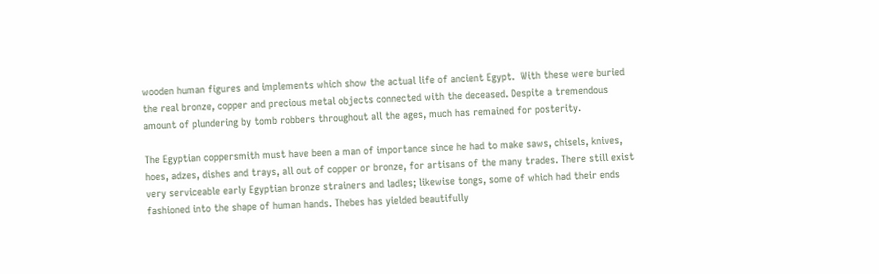wooden human figures and implements which show the actual life of ancient Egypt.  With these were buried the real bronze, copper and precious metal objects connected with the deceased. Despite a tremendous amount of plundering by tomb robbers throughout all the ages, much has remained for posterity.

The Egyptian coppersmith must have been a man of importance since he had to make saws, chisels, knives, hoes, adzes, dishes and trays, all out of copper or bronze, for artisans of the many trades. There still exist very serviceable early Egyptian bronze strainers and ladles; likewise tongs, some of which had their ends fashioned into the shape of human hands. Thebes has yielded beautifully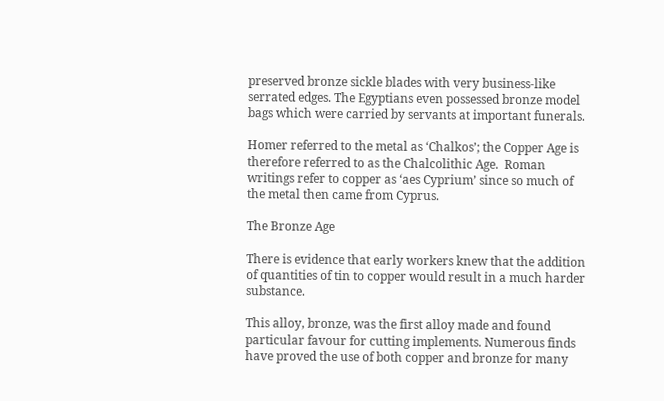preserved bronze sickle blades with very business-like serrated edges. The Egyptians even possessed bronze model bags which were carried by servants at important funerals.

Homer referred to the metal as ‘Chalkos’; the Copper Age is therefore referred to as the Chalcolithic Age.  Roman writings refer to copper as ‘aes Cyprium’ since so much of the metal then came from Cyprus.

The Bronze Age

There is evidence that early workers knew that the addition of quantities of tin to copper would result in a much harder substance.

This alloy, bronze, was the first alloy made and found particular favour for cutting implements. Numerous finds have proved the use of both copper and bronze for many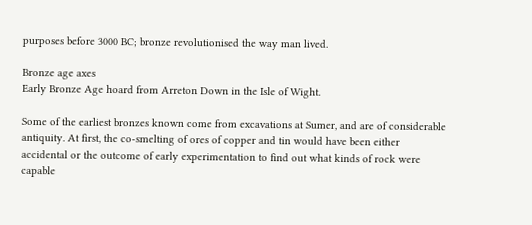purposes before 3000 BC; bronze revolutionised the way man lived.

Bronze age axes
Early Bronze Age hoard from Arreton Down in the Isle of Wight.

Some of the earliest bronzes known come from excavations at Sumer, and are of considerable antiquity. At first, the co-smelting of ores of copper and tin would have been either accidental or the outcome of early experimentation to find out what kinds of rock were capable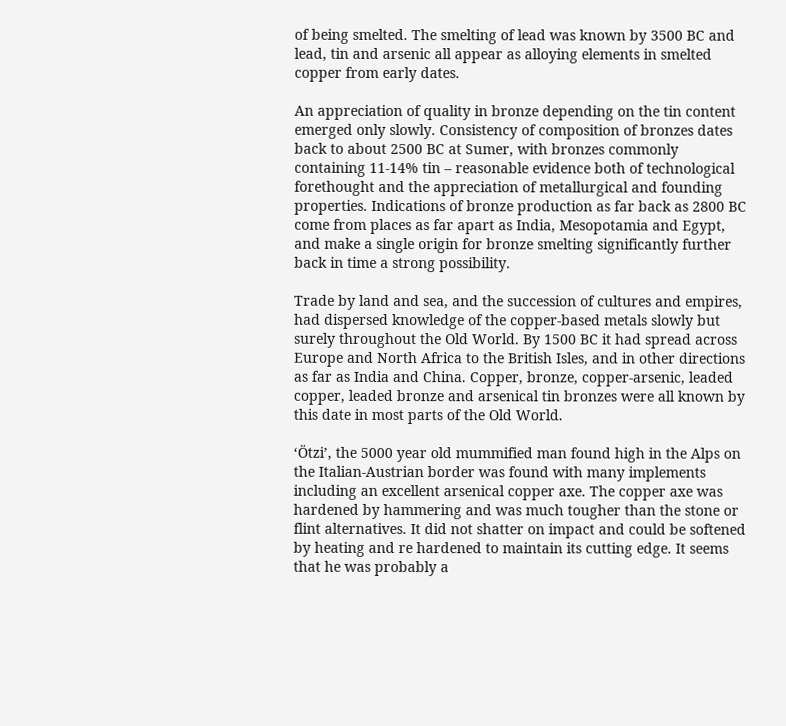of being smelted. The smelting of lead was known by 3500 BC and lead, tin and arsenic all appear as alloying elements in smelted copper from early dates.

An appreciation of quality in bronze depending on the tin content emerged only slowly. Consistency of composition of bronzes dates back to about 2500 BC at Sumer, with bronzes commonly containing 11-14% tin – reasonable evidence both of technological forethought and the appreciation of metallurgical and founding properties. Indications of bronze production as far back as 2800 BC come from places as far apart as India, Mesopotamia and Egypt, and make a single origin for bronze smelting significantly further back in time a strong possibility.

Trade by land and sea, and the succession of cultures and empires, had dispersed knowledge of the copper-based metals slowly but surely throughout the Old World. By 1500 BC it had spread across Europe and North Africa to the British Isles, and in other directions as far as India and China. Copper, bronze, copper-arsenic, leaded copper, leaded bronze and arsenical tin bronzes were all known by this date in most parts of the Old World.

‘Ötzi’, the 5000 year old mummified man found high in the Alps on the Italian-Austrian border was found with many implements including an excellent arsenical copper axe. The copper axe was hardened by hammering and was much tougher than the stone or flint alternatives. It did not shatter on impact and could be softened by heating and re hardened to maintain its cutting edge. It seems that he was probably a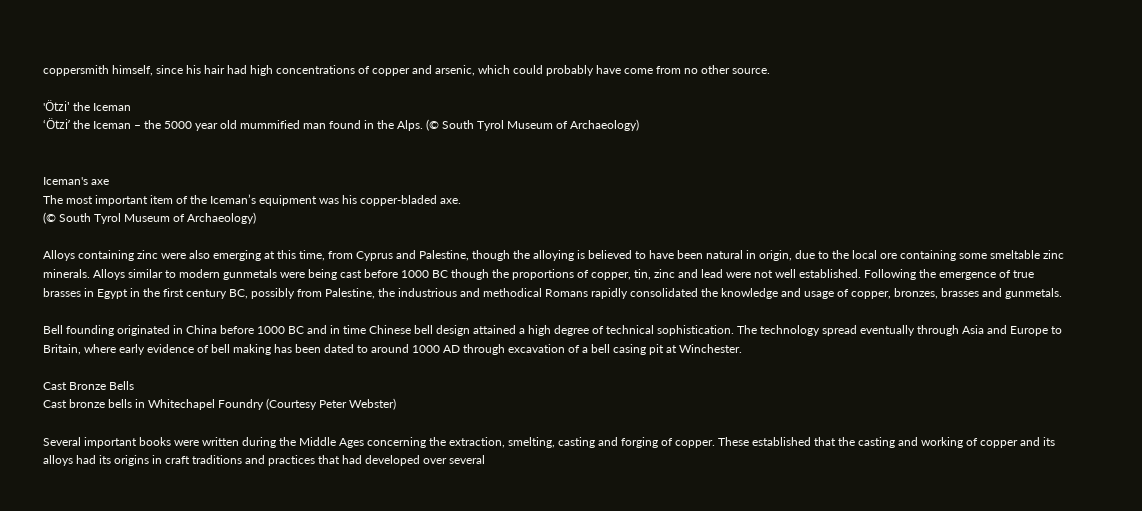coppersmith himself, since his hair had high concentrations of copper and arsenic, which could probably have come from no other source.

'Ötzi' the Iceman
‘Ötzi’ the Iceman – the 5000 year old mummified man found in the Alps. (© South Tyrol Museum of Archaeology)


Iceman's axe
The most important item of the Iceman’s equipment was his copper-bladed axe.
(© South Tyrol Museum of Archaeology)

Alloys containing zinc were also emerging at this time, from Cyprus and Palestine, though the alloying is believed to have been natural in origin, due to the local ore containing some smeltable zinc minerals. Alloys similar to modern gunmetals were being cast before 1000 BC though the proportions of copper, tin, zinc and lead were not well established. Following the emergence of true brasses in Egypt in the first century BC, possibly from Palestine, the industrious and methodical Romans rapidly consolidated the knowledge and usage of copper, bronzes, brasses and gunmetals.

Bell founding originated in China before 1000 BC and in time Chinese bell design attained a high degree of technical sophistication. The technology spread eventually through Asia and Europe to Britain, where early evidence of bell making has been dated to around 1000 AD through excavation of a bell casing pit at Winchester.

Cast Bronze Bells
Cast bronze bells in Whitechapel Foundry (Courtesy Peter Webster)

Several important books were written during the Middle Ages concerning the extraction, smelting, casting and forging of copper. These established that the casting and working of copper and its alloys had its origins in craft traditions and practices that had developed over several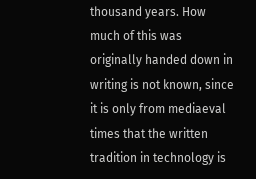thousand years. How much of this was originally handed down in writing is not known, since it is only from mediaeval times that the written tradition in technology is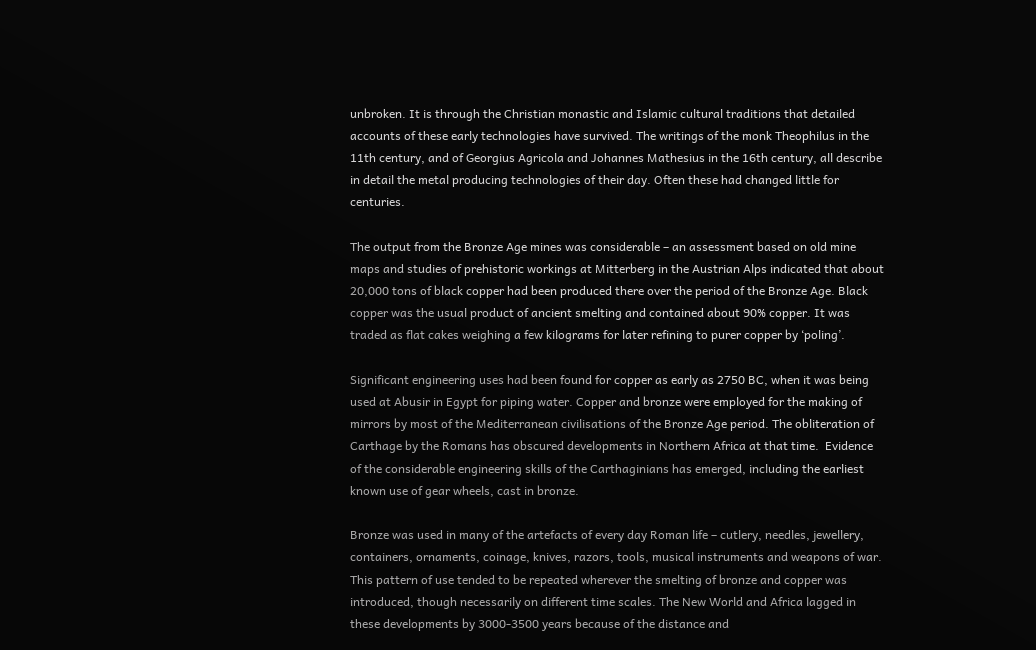unbroken. It is through the Christian monastic and Islamic cultural traditions that detailed accounts of these early technologies have survived. The writings of the monk Theophilus in the 11th century, and of Georgius Agricola and Johannes Mathesius in the 16th century, all describe in detail the metal producing technologies of their day. Often these had changed little for centuries.

The output from the Bronze Age mines was considerable – an assessment based on old mine maps and studies of prehistoric workings at Mitterberg in the Austrian Alps indicated that about 20,000 tons of black copper had been produced there over the period of the Bronze Age. Black copper was the usual product of ancient smelting and contained about 90% copper. It was traded as flat cakes weighing a few kilograms for later refining to purer copper by ‘poling’.

Significant engineering uses had been found for copper as early as 2750 BC, when it was being used at Abusir in Egypt for piping water. Copper and bronze were employed for the making of mirrors by most of the Mediterranean civilisations of the Bronze Age period. The obliteration of Carthage by the Romans has obscured developments in Northern Africa at that time.  Evidence of the considerable engineering skills of the Carthaginians has emerged, including the earliest known use of gear wheels, cast in bronze.

Bronze was used in many of the artefacts of every day Roman life – cutlery, needles, jewellery, containers, ornaments, coinage, knives, razors, tools, musical instruments and weapons of war. This pattern of use tended to be repeated wherever the smelting of bronze and copper was introduced, though necessarily on different time scales. The New World and Africa lagged in these developments by 3000-3500 years because of the distance and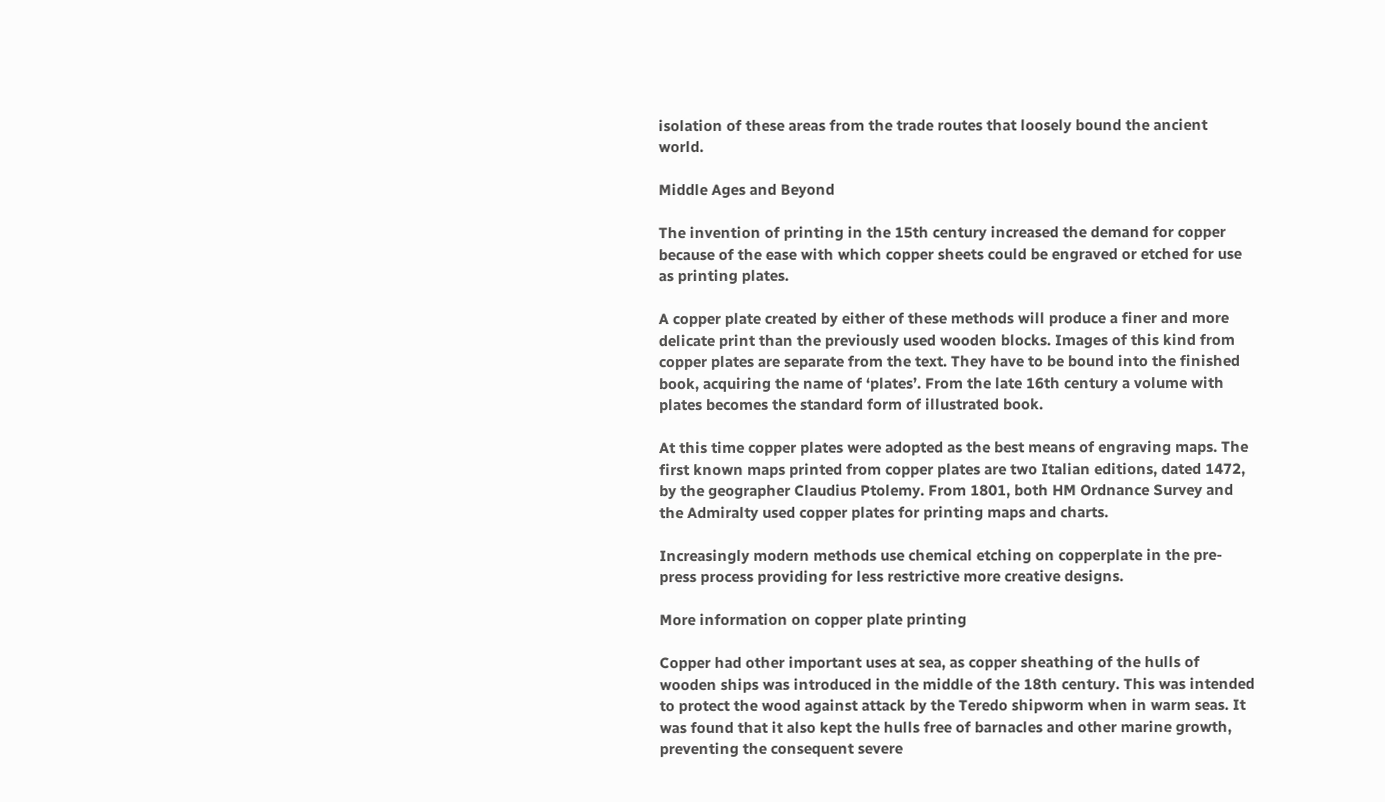isolation of these areas from the trade routes that loosely bound the ancient world.

Middle Ages and Beyond

The invention of printing in the 15th century increased the demand for copper because of the ease with which copper sheets could be engraved or etched for use as printing plates.

A copper plate created by either of these methods will produce a finer and more delicate print than the previously used wooden blocks. Images of this kind from copper plates are separate from the text. They have to be bound into the finished book, acquiring the name of ‘plates’. From the late 16th century a volume with plates becomes the standard form of illustrated book.

At this time copper plates were adopted as the best means of engraving maps. The first known maps printed from copper plates are two Italian editions, dated 1472, by the geographer Claudius Ptolemy. From 1801, both HM Ordnance Survey and the Admiralty used copper plates for printing maps and charts.

Increasingly modern methods use chemical etching on copperplate in the pre-press process providing for less restrictive more creative designs.

More information on copper plate printing

Copper had other important uses at sea, as copper sheathing of the hulls of wooden ships was introduced in the middle of the 18th century. This was intended to protect the wood against attack by the Teredo shipworm when in warm seas. It was found that it also kept the hulls free of barnacles and other marine growth, preventing the consequent severe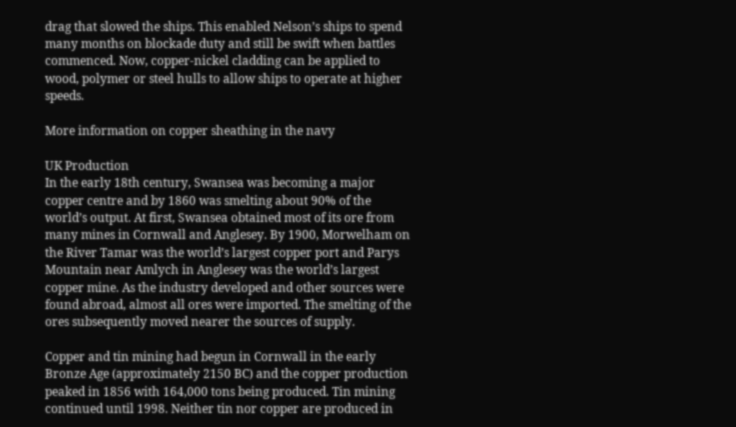drag that slowed the ships. This enabled Nelson’s ships to spend many months on blockade duty and still be swift when battles commenced. Now, copper-nickel cladding can be applied to wood, polymer or steel hulls to allow ships to operate at higher speeds.

More information on copper sheathing in the navy

UK Production
In the early 18th century, Swansea was becoming a major copper centre and by 1860 was smelting about 90% of the world’s output. At first, Swansea obtained most of its ore from many mines in Cornwall and Anglesey. By 1900, Morwelham on the River Tamar was the world’s largest copper port and Parys Mountain near Amlych in Anglesey was the world’s largest copper mine. As the industry developed and other sources were found abroad, almost all ores were imported. The smelting of the ores subsequently moved nearer the sources of supply.

Copper and tin mining had begun in Cornwall in the early Bronze Age (approximately 2150 BC) and the copper production peaked in 1856 with 164,000 tons being produced. Tin mining continued until 1998. Neither tin nor copper are produced in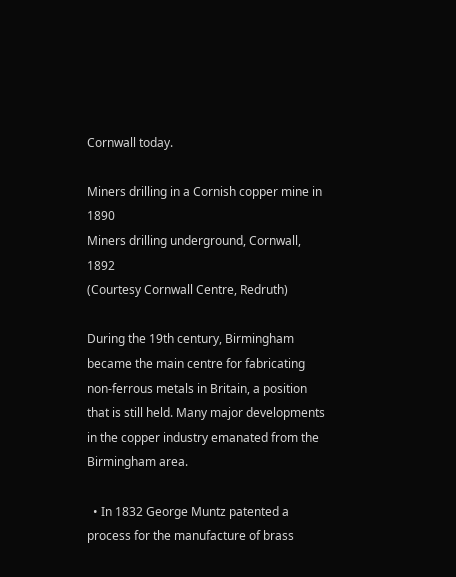Cornwall today.

Miners drilling in a Cornish copper mine in 1890
Miners drilling underground, Cornwall, 1892
(Courtesy Cornwall Centre, Redruth)

During the 19th century, Birmingham became the main centre for fabricating non-ferrous metals in Britain, a position that is still held. Many major developments in the copper industry emanated from the Birmingham area.

  • In 1832 George Muntz patented a process for the manufacture of brass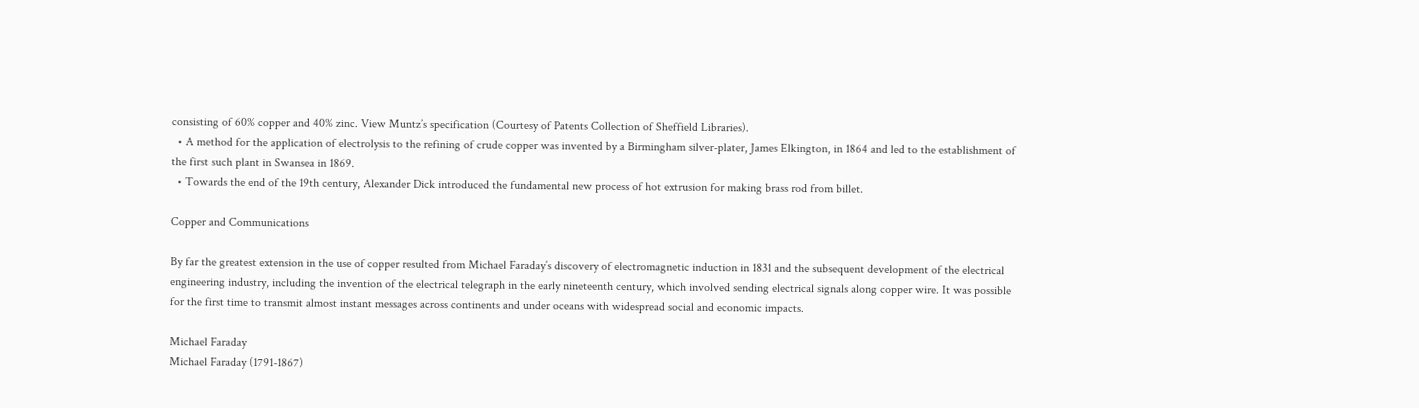consisting of 60% copper and 40% zinc. View Muntz’s specification (Courtesy of Patents Collection of Sheffield Libraries).
  • A method for the application of electrolysis to the refining of crude copper was invented by a Birmingham silver-plater, James Elkington, in 1864 and led to the establishment of the first such plant in Swansea in 1869.
  • Towards the end of the 19th century, Alexander Dick introduced the fundamental new process of hot extrusion for making brass rod from billet.

Copper and Communications

By far the greatest extension in the use of copper resulted from Michael Faraday’s discovery of electromagnetic induction in 1831 and the subsequent development of the electrical engineering industry, including the invention of the electrical telegraph in the early nineteenth century, which involved sending electrical signals along copper wire. It was possible for the first time to transmit almost instant messages across continents and under oceans with widespread social and economic impacts.

Michael Faraday
Michael Faraday (1791-1867)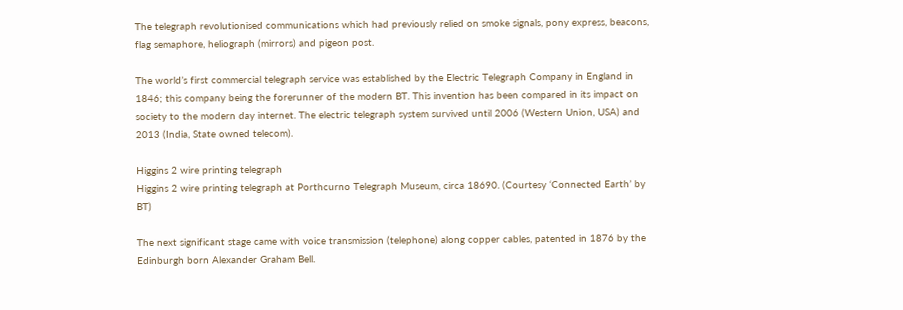The telegraph revolutionised communications which had previously relied on smoke signals, pony express, beacons, flag semaphore, heliograph (mirrors) and pigeon post.

The world’s first commercial telegraph service was established by the Electric Telegraph Company in England in 1846; this company being the forerunner of the modern BT. This invention has been compared in its impact on society to the modern day internet. The electric telegraph system survived until 2006 (Western Union, USA) and 2013 (India, State owned telecom).

Higgins 2 wire printing telegraph
Higgins 2 wire printing telegraph at Porthcurno Telegraph Museum, circa 18690. (Courtesy ‘Connected Earth’ by BT)

The next significant stage came with voice transmission (telephone) along copper cables, patented in 1876 by the Edinburgh born Alexander Graham Bell.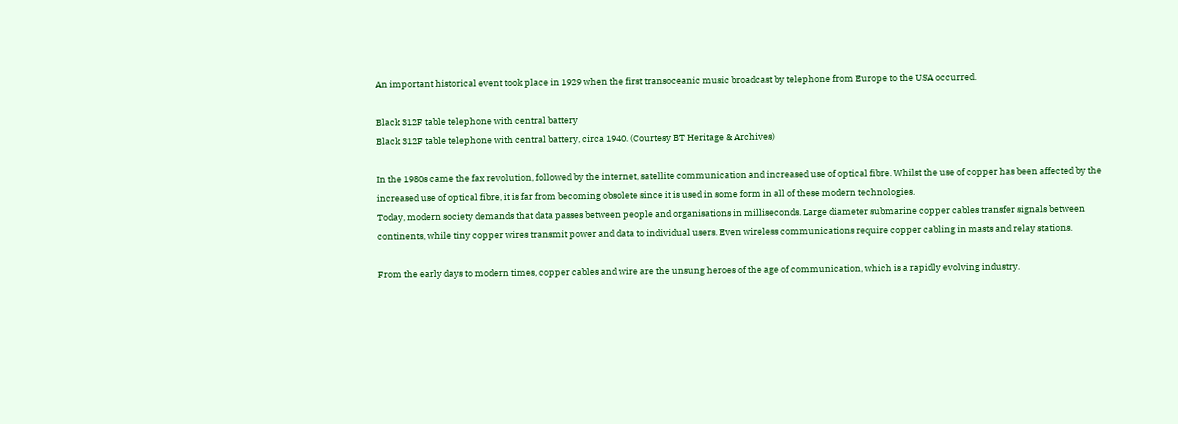An important historical event took place in 1929 when the first transoceanic music broadcast by telephone from Europe to the USA occurred.

Black 312F table telephone with central battery
Black 312F table telephone with central battery, circa 1940. (Courtesy BT Heritage & Archives)

In the 1980s came the fax revolution, followed by the internet, satellite communication and increased use of optical fibre. Whilst the use of copper has been affected by the increased use of optical fibre, it is far from becoming obsolete since it is used in some form in all of these modern technologies.
Today, modern society demands that data passes between people and organisations in milliseconds. Large diameter submarine copper cables transfer signals between continents, while tiny copper wires transmit power and data to individual users. Even wireless communications require copper cabling in masts and relay stations.

From the early days to modern times, copper cables and wire are the unsung heroes of the age of communication, which is a rapidly evolving industry.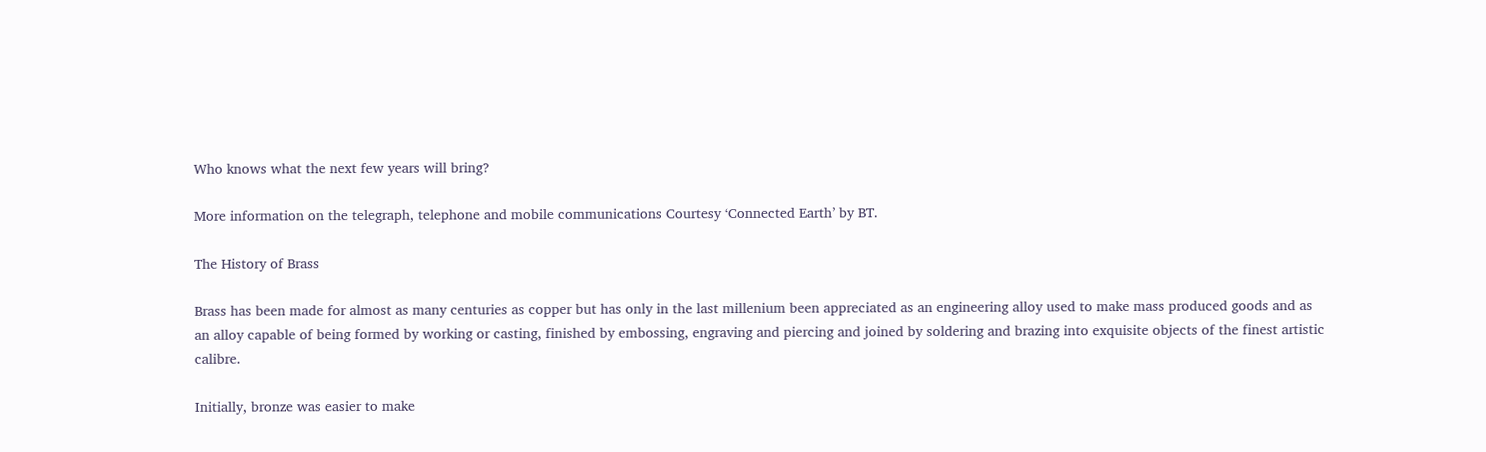Who knows what the next few years will bring?

More information on the telegraph, telephone and mobile communications Courtesy ‘Connected Earth’ by BT.

The History of Brass

Brass has been made for almost as many centuries as copper but has only in the last millenium been appreciated as an engineering alloy used to make mass produced goods and as an alloy capable of being formed by working or casting, finished by embossing, engraving and piercing and joined by soldering and brazing into exquisite objects of the finest artistic calibre.

Initially, bronze was easier to make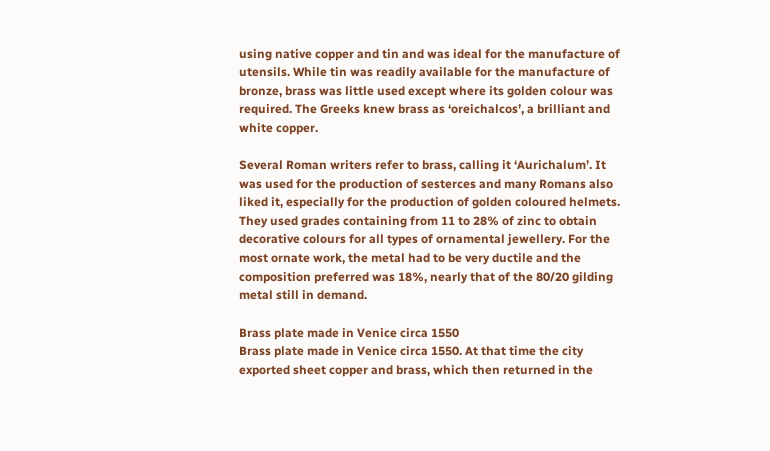using native copper and tin and was ideal for the manufacture of utensils. While tin was readily available for the manufacture of bronze, brass was little used except where its golden colour was required. The Greeks knew brass as ‘oreichalcos’, a brilliant and white copper.

Several Roman writers refer to brass, calling it ‘Aurichalum’. It was used for the production of sesterces and many Romans also liked it, especially for the production of golden coloured helmets. They used grades containing from 11 to 28% of zinc to obtain decorative colours for all types of ornamental jewellery. For the most ornate work, the metal had to be very ductile and the composition preferred was 18%, nearly that of the 80/20 gilding metal still in demand.

Brass plate made in Venice circa 1550
Brass plate made in Venice circa 1550. At that time the city exported sheet copper and brass, which then returned in the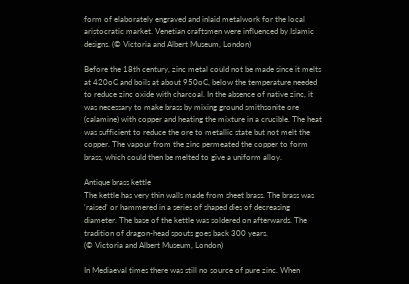form of elaborately engraved and inlaid metalwork for the local aristocratic market. Venetian craftsmen were influenced by Islamic designs. (© Victoria and Albert Museum, London)

Before the 18th century, zinc metal could not be made since it melts at 420oC and boils at about 950oC, below the temperature needed to reduce zinc oxide with charcoal. In the absence of native zinc, it was necessary to make brass by mixing ground smithsonite ore (calamine) with copper and heating the mixture in a crucible. The heat was sufficient to reduce the ore to metallic state but not melt the copper. The vapour from the zinc permeated the copper to form brass, which could then be melted to give a uniform alloy.

Antique brass kettle
The kettle has very thin walls made from sheet brass. The brass was ‘raised’ or hammered in a series of shaped dies of decreasing diameter. The base of the kettle was soldered on afterwards. The tradition of dragon-head spouts goes back 300 years.
(© Victoria and Albert Museum, London)

In Mediaeval times there was still no source of pure zinc. When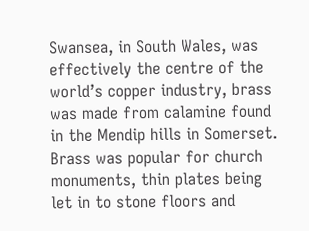Swansea, in South Wales, was effectively the centre of the world’s copper industry, brass was made from calamine found in the Mendip hills in Somerset. Brass was popular for church monuments, thin plates being let in to stone floors and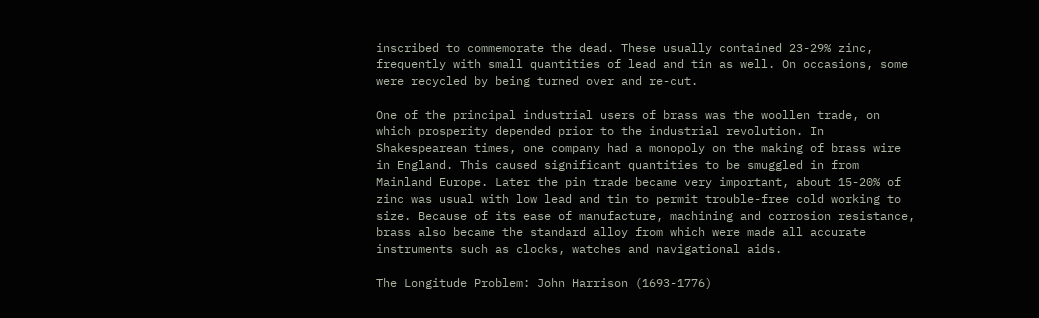inscribed to commemorate the dead. These usually contained 23-29% zinc, frequently with small quantities of lead and tin as well. On occasions, some were recycled by being turned over and re-cut.

One of the principal industrial users of brass was the woollen trade, on which prosperity depended prior to the industrial revolution. In Shakespearean times, one company had a monopoly on the making of brass wire in England. This caused significant quantities to be smuggled in from Mainland Europe. Later the pin trade became very important, about 15-20% of zinc was usual with low lead and tin to permit trouble-free cold working to size. Because of its ease of manufacture, machining and corrosion resistance, brass also became the standard alloy from which were made all accurate instruments such as clocks, watches and navigational aids.

The Longitude Problem: John Harrison (1693-1776)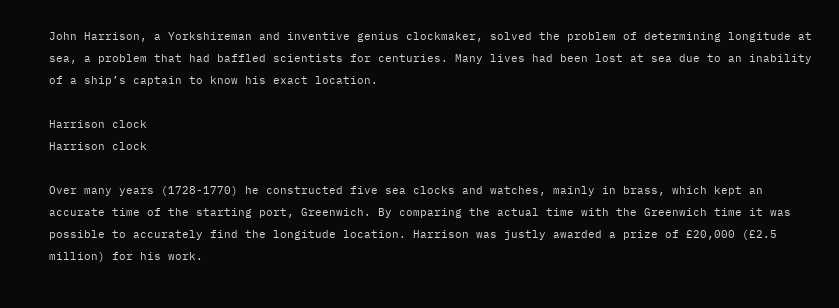John Harrison, a Yorkshireman and inventive genius clockmaker, solved the problem of determining longitude at sea, a problem that had baffled scientists for centuries. Many lives had been lost at sea due to an inability of a ship’s captain to know his exact location.

Harrison clock
Harrison clock

Over many years (1728-1770) he constructed five sea clocks and watches, mainly in brass, which kept an accurate time of the starting port, Greenwich. By comparing the actual time with the Greenwich time it was possible to accurately find the longitude location. Harrison was justly awarded a prize of £20,000 (£2.5 million) for his work.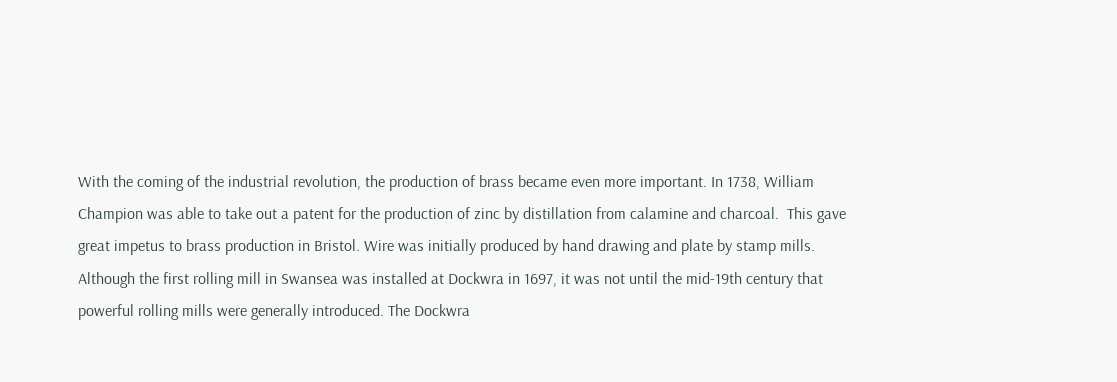With the coming of the industrial revolution, the production of brass became even more important. In 1738, William Champion was able to take out a patent for the production of zinc by distillation from calamine and charcoal.  This gave great impetus to brass production in Bristol. Wire was initially produced by hand drawing and plate by stamp mills. Although the first rolling mill in Swansea was installed at Dockwra in 1697, it was not until the mid-19th century that powerful rolling mills were generally introduced. The Dockwra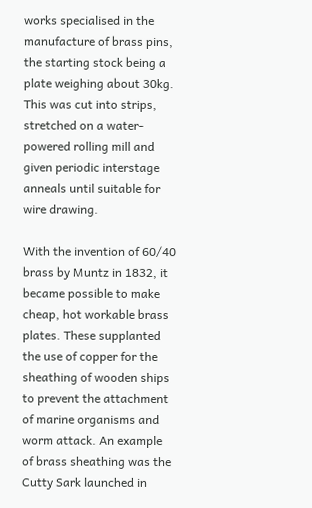works specialised in the manufacture of brass pins, the starting stock being a plate weighing about 30kg. This was cut into strips, stretched on a water-powered rolling mill and given periodic interstage anneals until suitable for wire drawing.

With the invention of 60/40 brass by Muntz in 1832, it became possible to make cheap, hot workable brass plates. These supplanted the use of copper for the sheathing of wooden ships to prevent the attachment of marine organisms and worm attack. An example of brass sheathing was the Cutty Sark launched in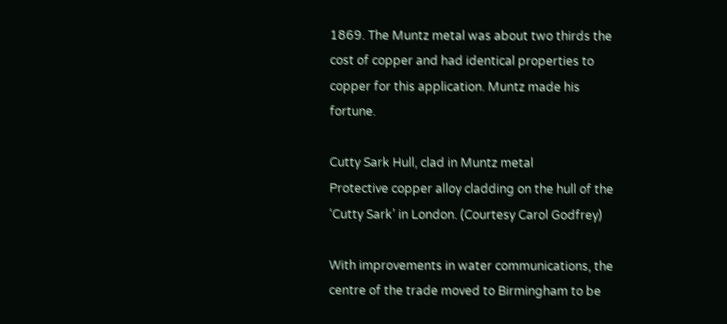1869. The Muntz metal was about two thirds the cost of copper and had identical properties to copper for this application. Muntz made his fortune.

Cutty Sark Hull, clad in Muntz metal
Protective copper alloy cladding on the hull of the ‘Cutty Sark’ in London. (Courtesy Carol Godfrey)

With improvements in water communications, the centre of the trade moved to Birmingham to be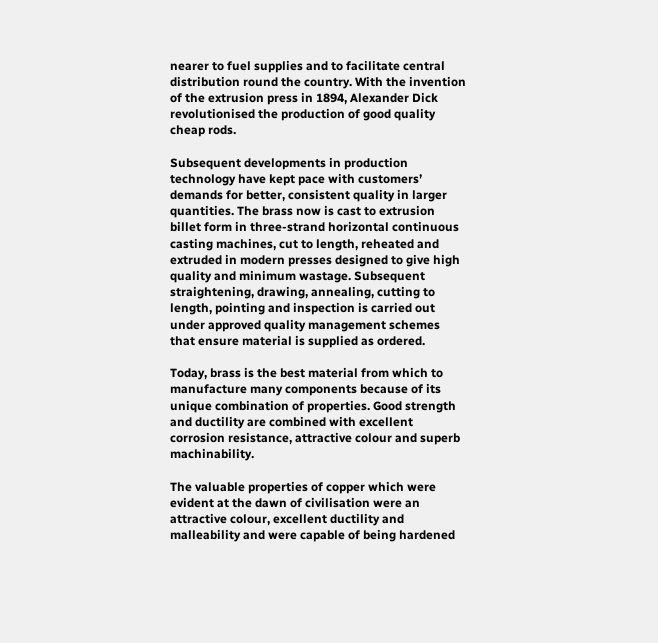nearer to fuel supplies and to facilitate central distribution round the country. With the invention of the extrusion press in 1894, Alexander Dick revolutionised the production of good quality cheap rods.

Subsequent developments in production technology have kept pace with customers’ demands for better, consistent quality in larger quantities. The brass now is cast to extrusion billet form in three-strand horizontal continuous casting machines, cut to length, reheated and extruded in modern presses designed to give high quality and minimum wastage. Subsequent straightening, drawing, annealing, cutting to length, pointing and inspection is carried out under approved quality management schemes that ensure material is supplied as ordered.

Today, brass is the best material from which to manufacture many components because of its unique combination of properties. Good strength and ductility are combined with excellent corrosion resistance, attractive colour and superb machinability.

The valuable properties of copper which were evident at the dawn of civilisation were an attractive colour, excellent ductility and malleability and were capable of being hardened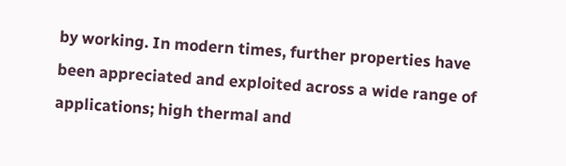by working. In modern times, further properties have been appreciated and exploited across a wide range of applications; high thermal and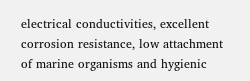electrical conductivities, excellent corrosion resistance, low attachment of marine organisms and hygienic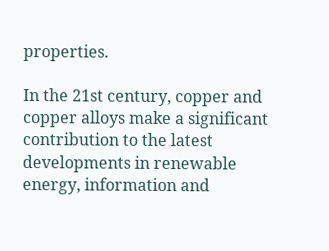properties.

In the 21st century, copper and copper alloys make a significant contribution to the latest developments in renewable energy, information and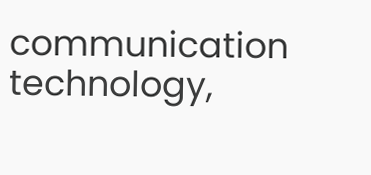communication technology,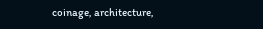coinage, architecture,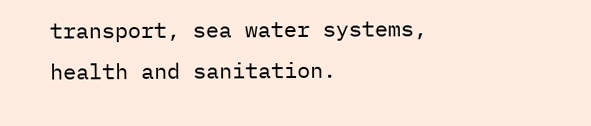transport, sea water systems, health and sanitation.